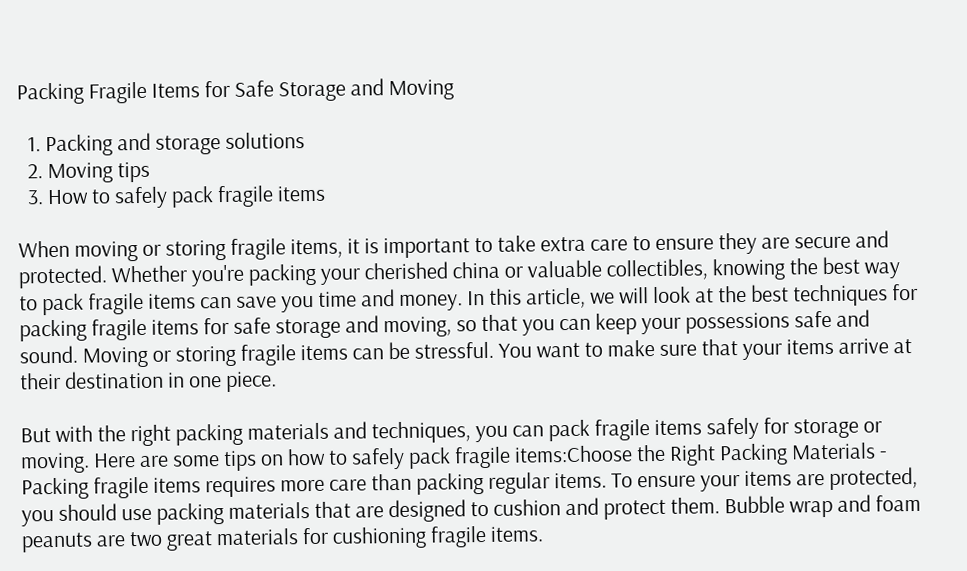Packing Fragile Items for Safe Storage and Moving

  1. Packing and storage solutions
  2. Moving tips
  3. How to safely pack fragile items

When moving or storing fragile items, it is important to take extra care to ensure they are secure and protected. Whether you're packing your cherished china or valuable collectibles, knowing the best way to pack fragile items can save you time and money. In this article, we will look at the best techniques for packing fragile items for safe storage and moving, so that you can keep your possessions safe and sound. Moving or storing fragile items can be stressful. You want to make sure that your items arrive at their destination in one piece.

But with the right packing materials and techniques, you can pack fragile items safely for storage or moving. Here are some tips on how to safely pack fragile items:Choose the Right Packing Materials - Packing fragile items requires more care than packing regular items. To ensure your items are protected, you should use packing materials that are designed to cushion and protect them. Bubble wrap and foam peanuts are two great materials for cushioning fragile items.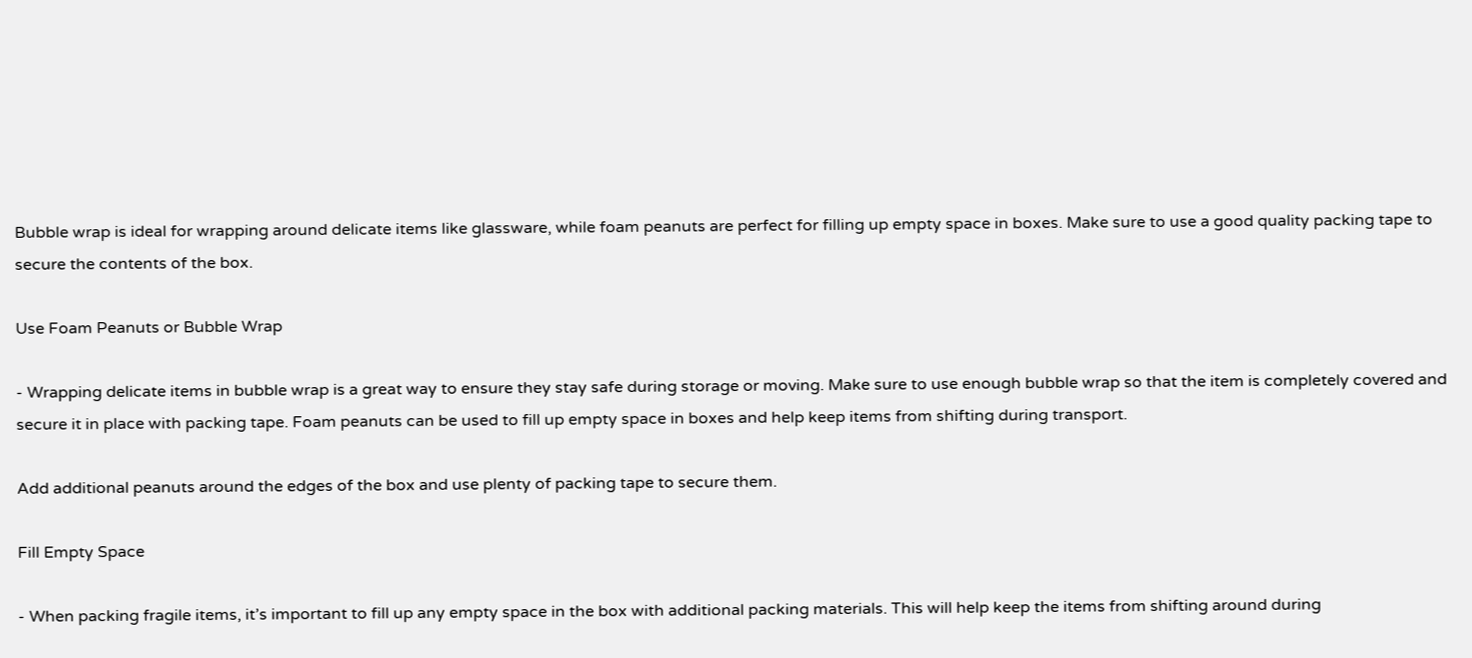Bubble wrap is ideal for wrapping around delicate items like glassware, while foam peanuts are perfect for filling up empty space in boxes. Make sure to use a good quality packing tape to secure the contents of the box.

Use Foam Peanuts or Bubble Wrap

- Wrapping delicate items in bubble wrap is a great way to ensure they stay safe during storage or moving. Make sure to use enough bubble wrap so that the item is completely covered and secure it in place with packing tape. Foam peanuts can be used to fill up empty space in boxes and help keep items from shifting during transport.

Add additional peanuts around the edges of the box and use plenty of packing tape to secure them.

Fill Empty Space

- When packing fragile items, it’s important to fill up any empty space in the box with additional packing materials. This will help keep the items from shifting around during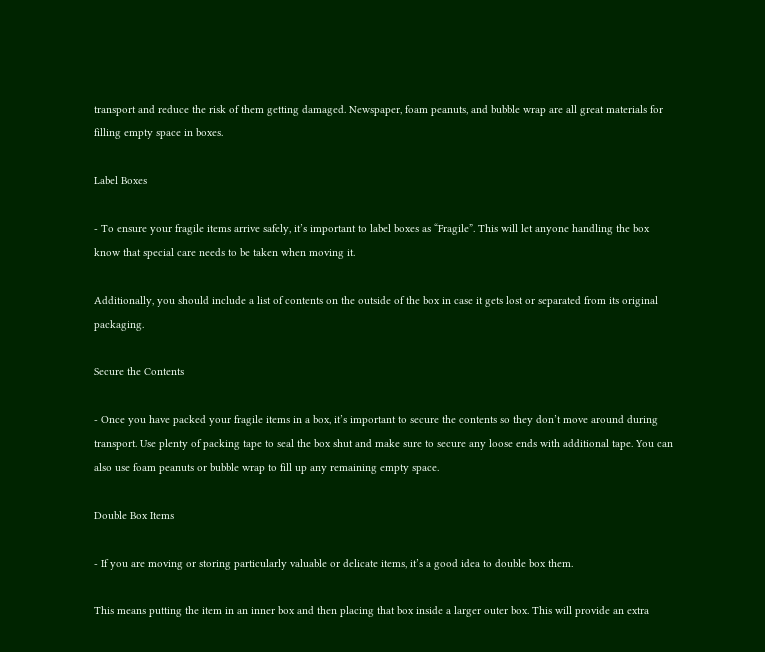transport and reduce the risk of them getting damaged. Newspaper, foam peanuts, and bubble wrap are all great materials for filling empty space in boxes.

Label Boxes

- To ensure your fragile items arrive safely, it’s important to label boxes as “Fragile”. This will let anyone handling the box know that special care needs to be taken when moving it.

Additionally, you should include a list of contents on the outside of the box in case it gets lost or separated from its original packaging.

Secure the Contents

- Once you have packed your fragile items in a box, it’s important to secure the contents so they don’t move around during transport. Use plenty of packing tape to seal the box shut and make sure to secure any loose ends with additional tape. You can also use foam peanuts or bubble wrap to fill up any remaining empty space.

Double Box Items

- If you are moving or storing particularly valuable or delicate items, it’s a good idea to double box them.

This means putting the item in an inner box and then placing that box inside a larger outer box. This will provide an extra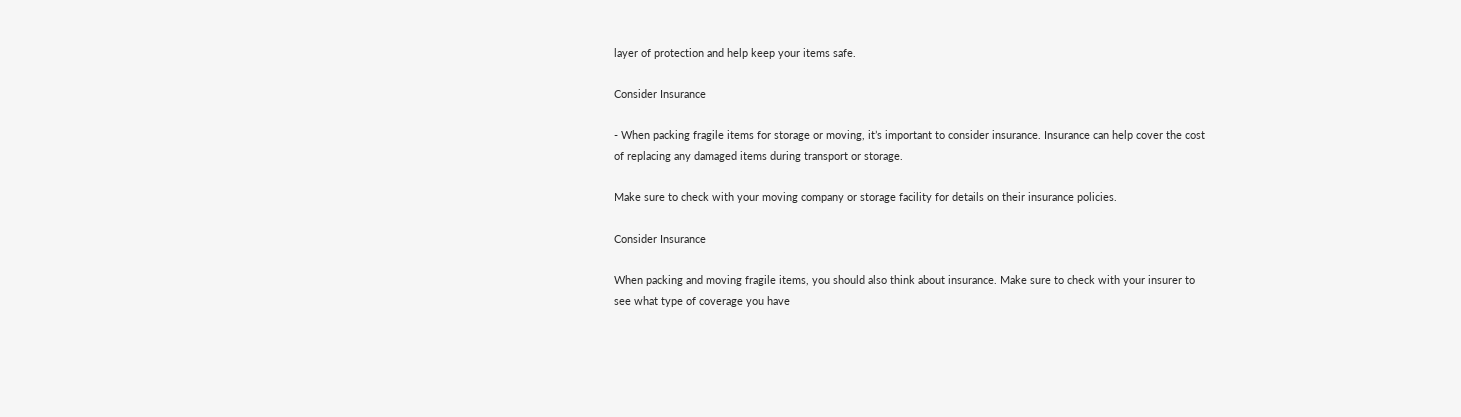layer of protection and help keep your items safe.

Consider Insurance

- When packing fragile items for storage or moving, it’s important to consider insurance. Insurance can help cover the cost of replacing any damaged items during transport or storage.

Make sure to check with your moving company or storage facility for details on their insurance policies.

Consider Insurance

When packing and moving fragile items, you should also think about insurance. Make sure to check with your insurer to see what type of coverage you have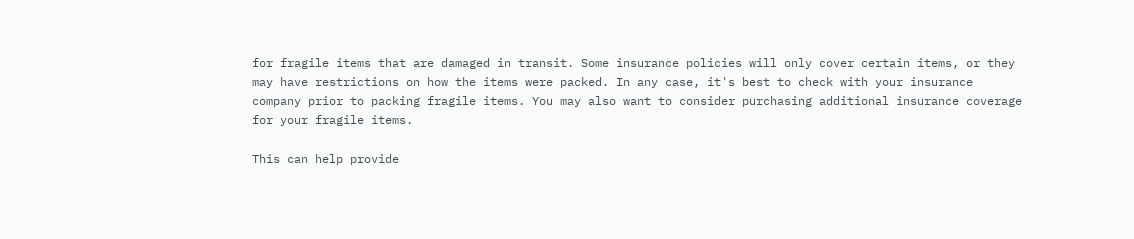for fragile items that are damaged in transit. Some insurance policies will only cover certain items, or they may have restrictions on how the items were packed. In any case, it's best to check with your insurance company prior to packing fragile items. You may also want to consider purchasing additional insurance coverage for your fragile items.

This can help provide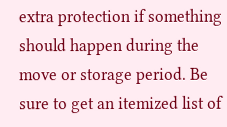extra protection if something should happen during the move or storage period. Be sure to get an itemized list of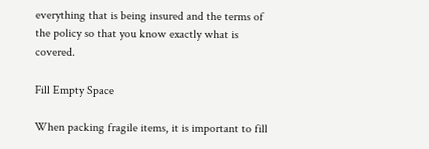everything that is being insured and the terms of the policy so that you know exactly what is covered.

Fill Empty Space

When packing fragile items, it is important to fill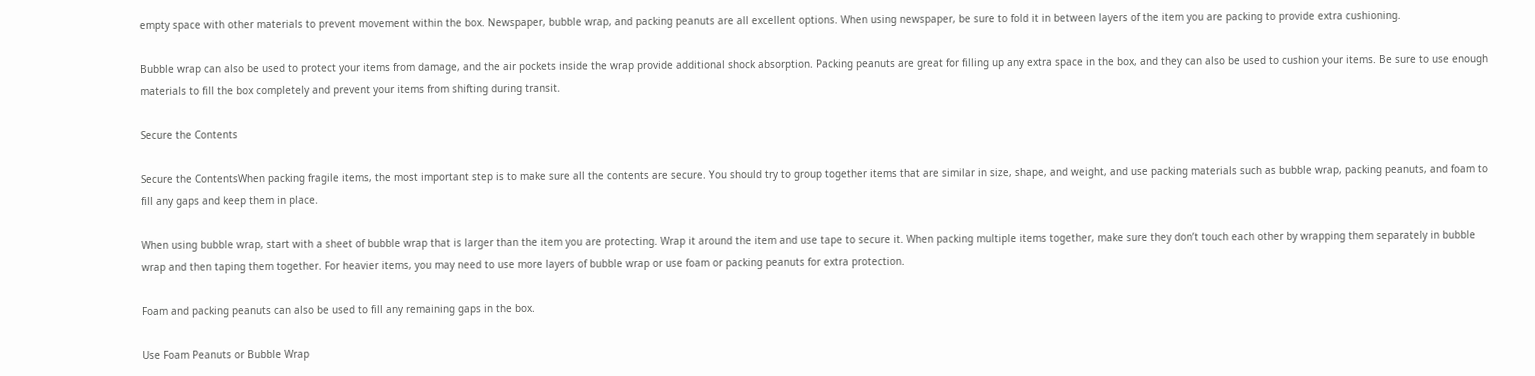empty space with other materials to prevent movement within the box. Newspaper, bubble wrap, and packing peanuts are all excellent options. When using newspaper, be sure to fold it in between layers of the item you are packing to provide extra cushioning.

Bubble wrap can also be used to protect your items from damage, and the air pockets inside the wrap provide additional shock absorption. Packing peanuts are great for filling up any extra space in the box, and they can also be used to cushion your items. Be sure to use enough materials to fill the box completely and prevent your items from shifting during transit.

Secure the Contents

Secure the ContentsWhen packing fragile items, the most important step is to make sure all the contents are secure. You should try to group together items that are similar in size, shape, and weight, and use packing materials such as bubble wrap, packing peanuts, and foam to fill any gaps and keep them in place.

When using bubble wrap, start with a sheet of bubble wrap that is larger than the item you are protecting. Wrap it around the item and use tape to secure it. When packing multiple items together, make sure they don’t touch each other by wrapping them separately in bubble wrap and then taping them together. For heavier items, you may need to use more layers of bubble wrap or use foam or packing peanuts for extra protection.

Foam and packing peanuts can also be used to fill any remaining gaps in the box.

Use Foam Peanuts or Bubble Wrap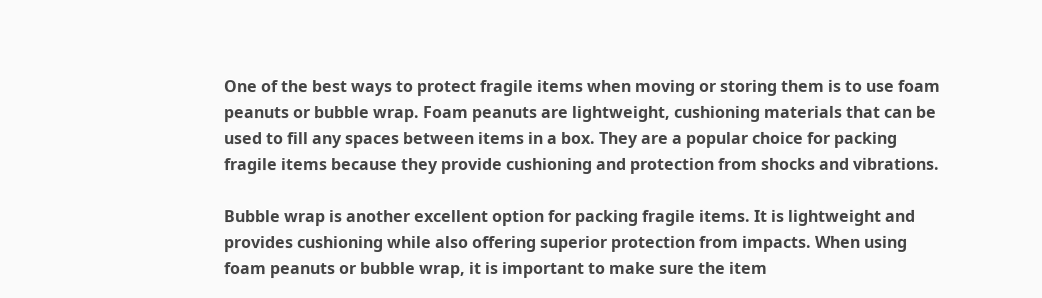One of the best ways to protect fragile items when moving or storing them is to use foam peanuts or bubble wrap. Foam peanuts are lightweight, cushioning materials that can be used to fill any spaces between items in a box. They are a popular choice for packing fragile items because they provide cushioning and protection from shocks and vibrations.

Bubble wrap is another excellent option for packing fragile items. It is lightweight and provides cushioning while also offering superior protection from impacts. When using foam peanuts or bubble wrap, it is important to make sure the item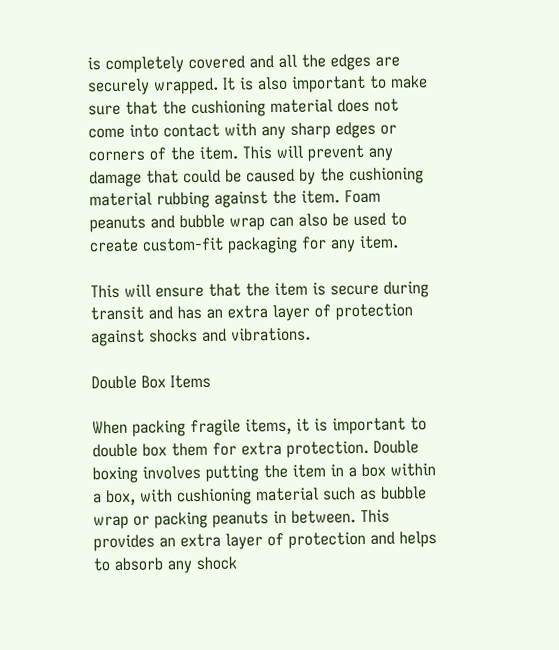is completely covered and all the edges are securely wrapped. It is also important to make sure that the cushioning material does not come into contact with any sharp edges or corners of the item. This will prevent any damage that could be caused by the cushioning material rubbing against the item. Foam peanuts and bubble wrap can also be used to create custom-fit packaging for any item.

This will ensure that the item is secure during transit and has an extra layer of protection against shocks and vibrations.

Double Box Items

When packing fragile items, it is important to double box them for extra protection. Double boxing involves putting the item in a box within a box, with cushioning material such as bubble wrap or packing peanuts in between. This provides an extra layer of protection and helps to absorb any shock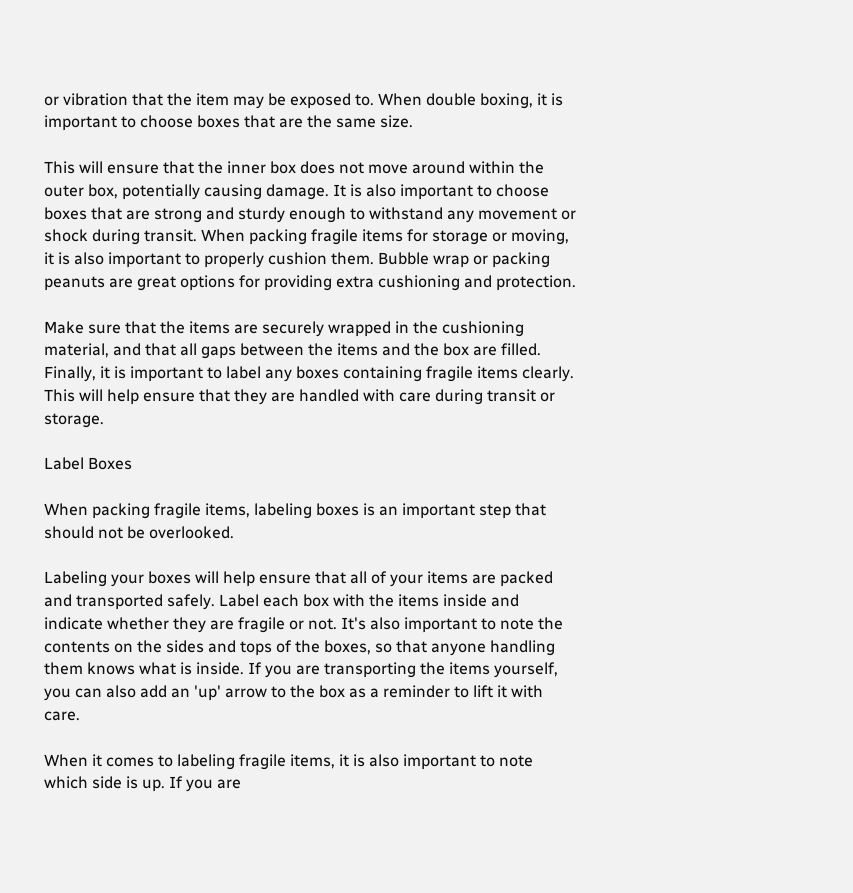or vibration that the item may be exposed to. When double boxing, it is important to choose boxes that are the same size.

This will ensure that the inner box does not move around within the outer box, potentially causing damage. It is also important to choose boxes that are strong and sturdy enough to withstand any movement or shock during transit. When packing fragile items for storage or moving, it is also important to properly cushion them. Bubble wrap or packing peanuts are great options for providing extra cushioning and protection.

Make sure that the items are securely wrapped in the cushioning material, and that all gaps between the items and the box are filled. Finally, it is important to label any boxes containing fragile items clearly. This will help ensure that they are handled with care during transit or storage.

Label Boxes

When packing fragile items, labeling boxes is an important step that should not be overlooked.

Labeling your boxes will help ensure that all of your items are packed and transported safely. Label each box with the items inside and indicate whether they are fragile or not. It's also important to note the contents on the sides and tops of the boxes, so that anyone handling them knows what is inside. If you are transporting the items yourself, you can also add an 'up' arrow to the box as a reminder to lift it with care.

When it comes to labeling fragile items, it is also important to note which side is up. If you are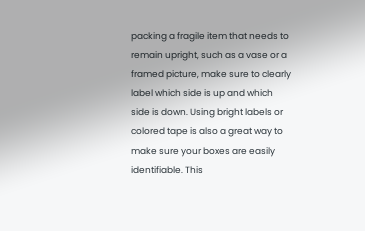packing a fragile item that needs to remain upright, such as a vase or a framed picture, make sure to clearly label which side is up and which side is down. Using bright labels or colored tape is also a great way to make sure your boxes are easily identifiable. This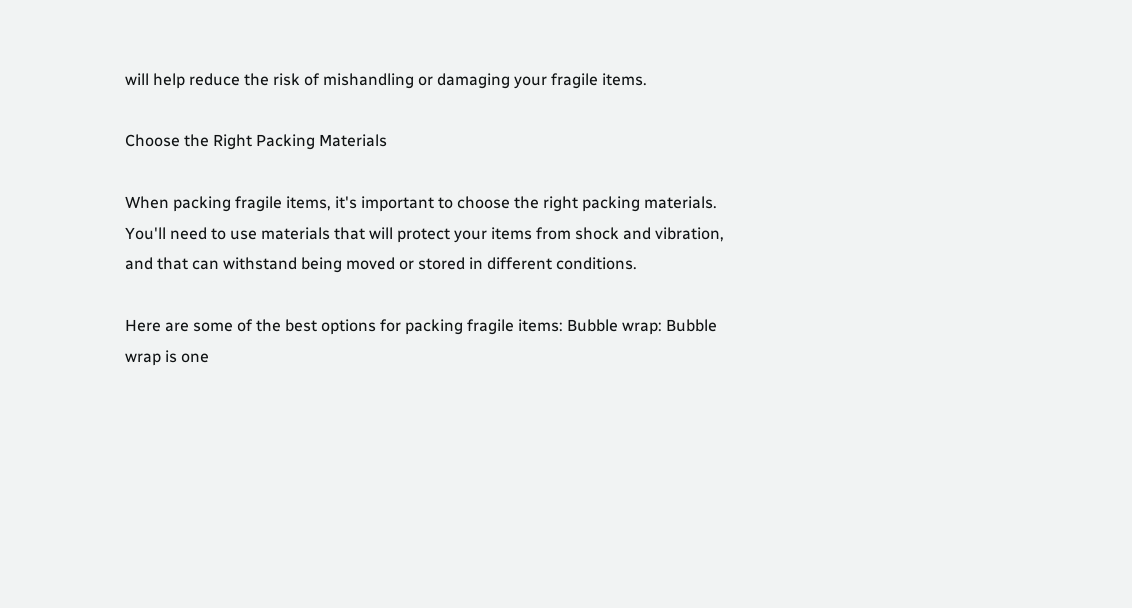will help reduce the risk of mishandling or damaging your fragile items.

Choose the Right Packing Materials

When packing fragile items, it's important to choose the right packing materials. You'll need to use materials that will protect your items from shock and vibration, and that can withstand being moved or stored in different conditions.

Here are some of the best options for packing fragile items: Bubble wrap: Bubble wrap is one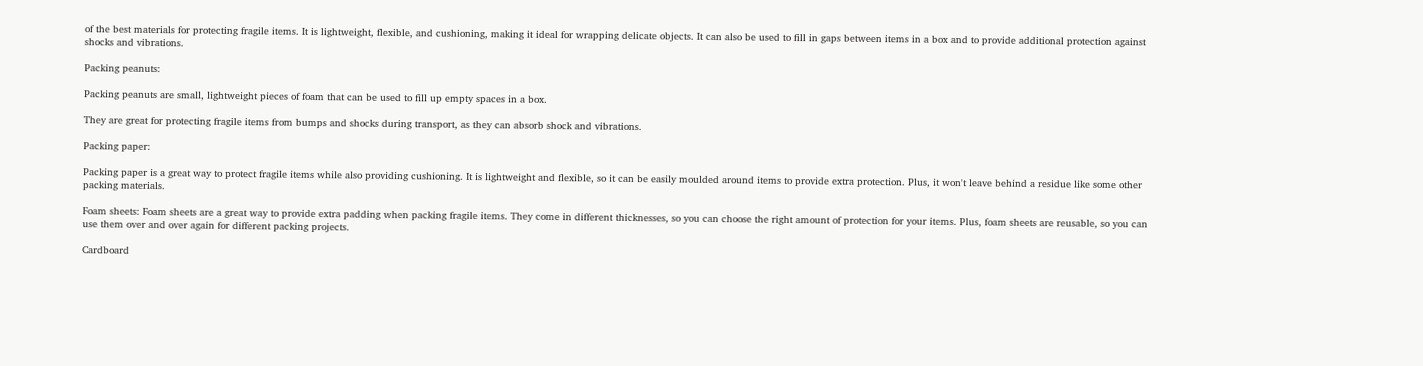of the best materials for protecting fragile items. It is lightweight, flexible, and cushioning, making it ideal for wrapping delicate objects. It can also be used to fill in gaps between items in a box and to provide additional protection against shocks and vibrations.

Packing peanuts:

Packing peanuts are small, lightweight pieces of foam that can be used to fill up empty spaces in a box.

They are great for protecting fragile items from bumps and shocks during transport, as they can absorb shock and vibrations.

Packing paper:

Packing paper is a great way to protect fragile items while also providing cushioning. It is lightweight and flexible, so it can be easily moulded around items to provide extra protection. Plus, it won't leave behind a residue like some other packing materials.

Foam sheets: Foam sheets are a great way to provide extra padding when packing fragile items. They come in different thicknesses, so you can choose the right amount of protection for your items. Plus, foam sheets are reusable, so you can use them over and over again for different packing projects.

Cardboard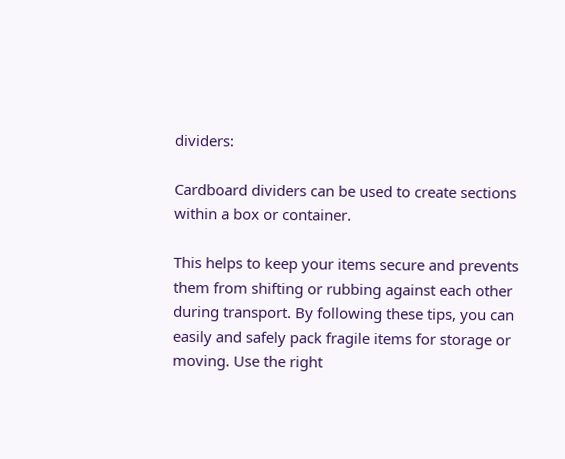dividers:

Cardboard dividers can be used to create sections within a box or container.

This helps to keep your items secure and prevents them from shifting or rubbing against each other during transport. By following these tips, you can easily and safely pack fragile items for storage or moving. Use the right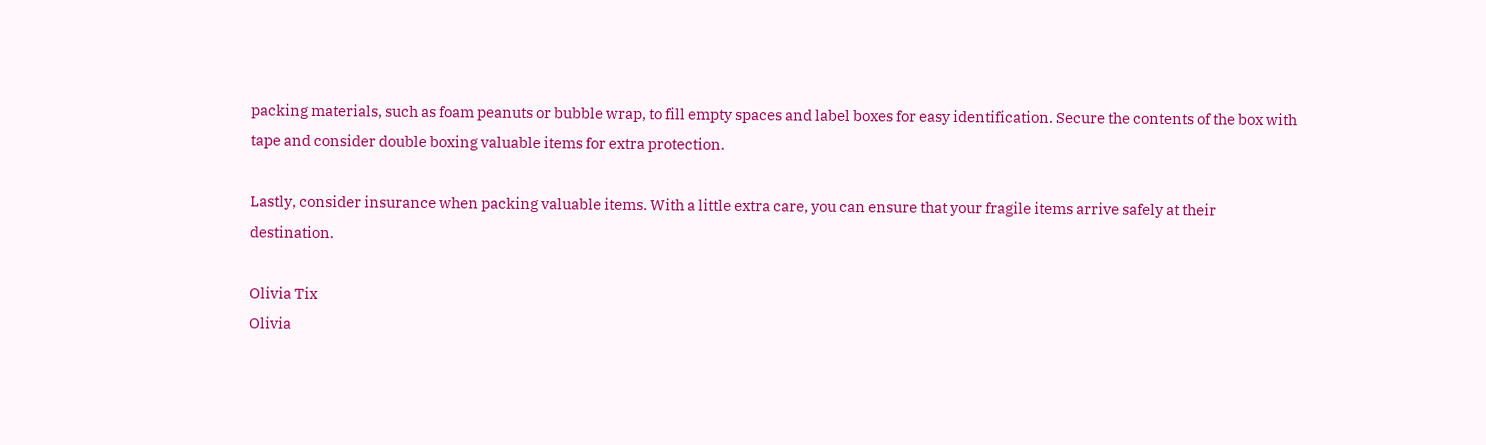packing materials, such as foam peanuts or bubble wrap, to fill empty spaces and label boxes for easy identification. Secure the contents of the box with tape and consider double boxing valuable items for extra protection.

Lastly, consider insurance when packing valuable items. With a little extra care, you can ensure that your fragile items arrive safely at their destination.

Olivia Tix
Olivia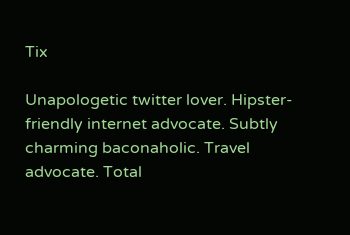Tix

Unapologetic twitter lover. Hipster-friendly internet advocate. Subtly charming baconaholic. Travel advocate. Total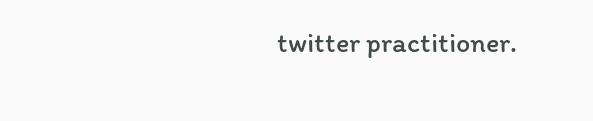twitter practitioner.